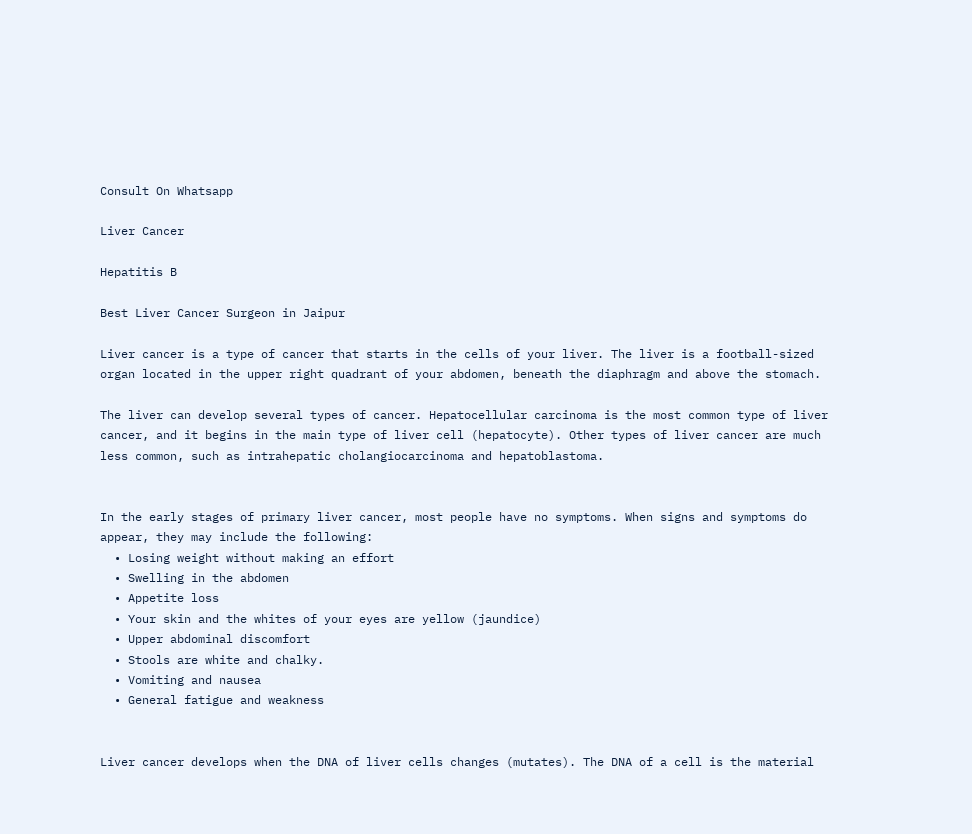Consult On Whatsapp

Liver Cancer

Hepatitis B

Best Liver Cancer Surgeon in Jaipur

Liver cancer is a type of cancer that starts in the cells of your liver. The liver is a football-sized organ located in the upper right quadrant of your abdomen, beneath the diaphragm and above the stomach.

The liver can develop several types of cancer. Hepatocellular carcinoma is the most common type of liver cancer, and it begins in the main type of liver cell (hepatocyte). Other types of liver cancer are much less common, such as intrahepatic cholangiocarcinoma and hepatoblastoma.


In the early stages of primary liver cancer, most people have no symptoms. When signs and symptoms do appear, they may include the following:
  • Losing weight without making an effort
  • Swelling in the abdomen
  • Appetite loss
  • Your skin and the whites of your eyes are yellow (jaundice)
  • Upper abdominal discomfort
  • Stools are white and chalky.
  • Vomiting and nausea
  • General fatigue and weakness


Liver cancer develops when the DNA of liver cells changes (mutates). The DNA of a cell is the material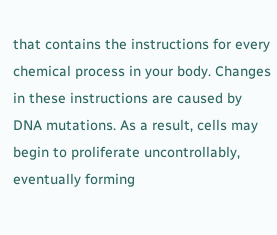that contains the instructions for every chemical process in your body. Changes in these instructions are caused by DNA mutations. As a result, cells may begin to proliferate uncontrollably, eventually forming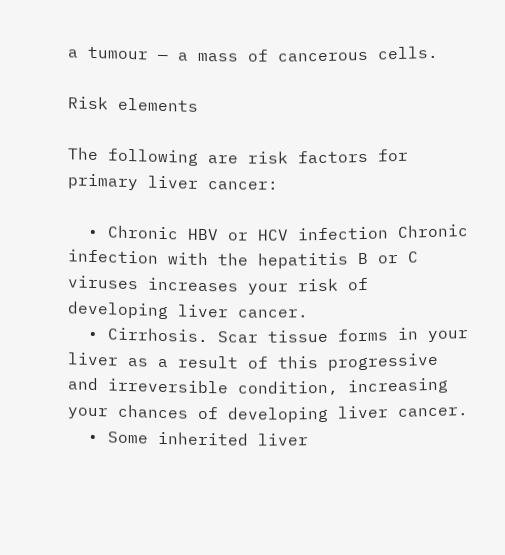a tumour — a mass of cancerous cells.

Risk elements

The following are risk factors for primary liver cancer:

  • Chronic HBV or HCV infection Chronic infection with the hepatitis B or C viruses increases your risk of developing liver cancer.
  • Cirrhosis. Scar tissue forms in your liver as a result of this progressive and irreversible condition, increasing your chances of developing liver cancer.
  • Some inherited liver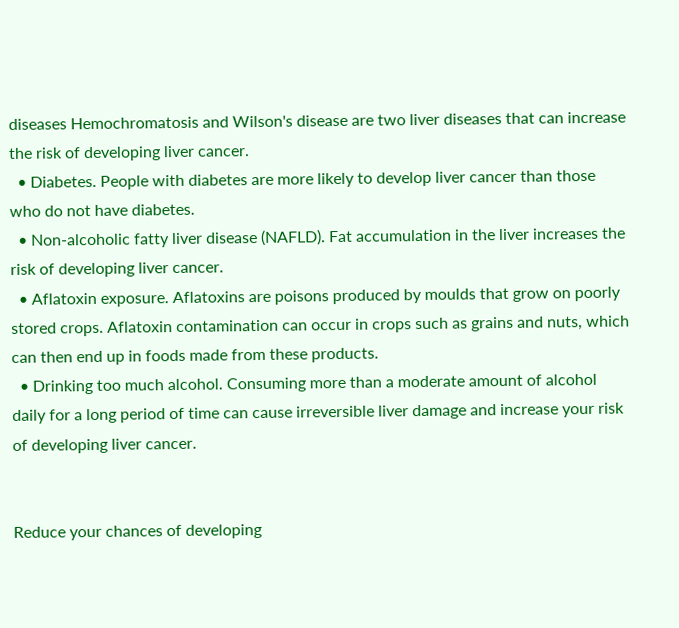diseases Hemochromatosis and Wilson's disease are two liver diseases that can increase the risk of developing liver cancer.
  • Diabetes. People with diabetes are more likely to develop liver cancer than those who do not have diabetes.
  • Non-alcoholic fatty liver disease (NAFLD). Fat accumulation in the liver increases the risk of developing liver cancer.
  • Aflatoxin exposure. Aflatoxins are poisons produced by moulds that grow on poorly stored crops. Aflatoxin contamination can occur in crops such as grains and nuts, which can then end up in foods made from these products.
  • Drinking too much alcohol. Consuming more than a moderate amount of alcohol daily for a long period of time can cause irreversible liver damage and increase your risk of developing liver cancer.


Reduce your chances of developing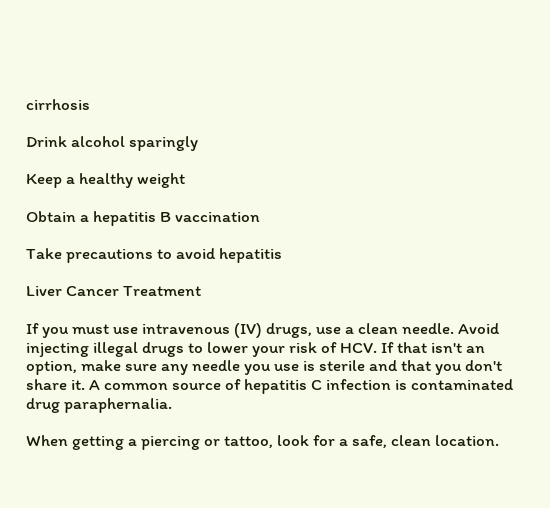cirrhosis

Drink alcohol sparingly

Keep a healthy weight

Obtain a hepatitis B vaccination

Take precautions to avoid hepatitis

Liver Cancer Treatment

If you must use intravenous (IV) drugs, use a clean needle. Avoid injecting illegal drugs to lower your risk of HCV. If that isn't an option, make sure any needle you use is sterile and that you don't share it. A common source of hepatitis C infection is contaminated drug paraphernalia.

When getting a piercing or tattoo, look for a safe, clean location.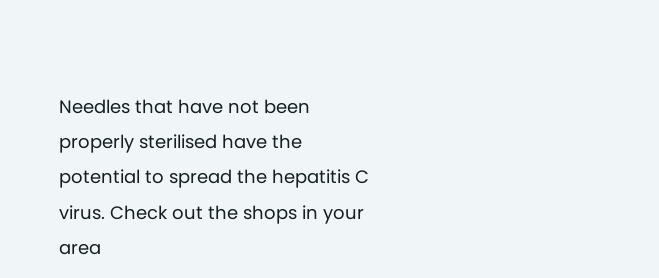Needles that have not been properly sterilised have the potential to spread the hepatitis C virus. Check out the shops in your area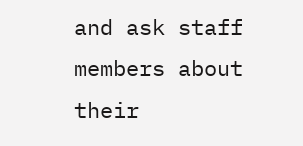and ask staff members about their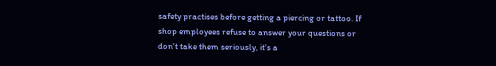safety practises before getting a piercing or tattoo. If shop employees refuse to answer your questions or don't take them seriously, it's a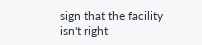sign that the facility isn't right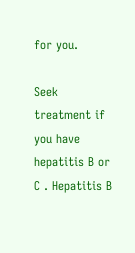for you.

Seek treatment if you have hepatitis B or C . Hepatitis B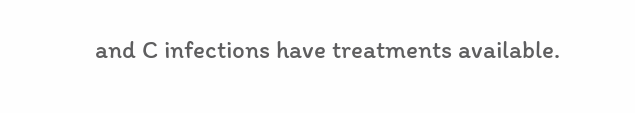and C infections have treatments available.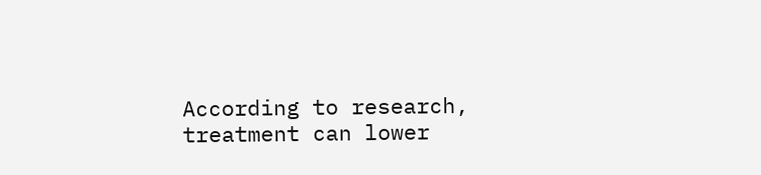According to research, treatment can lower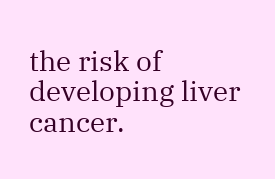the risk of developing liver cancer.